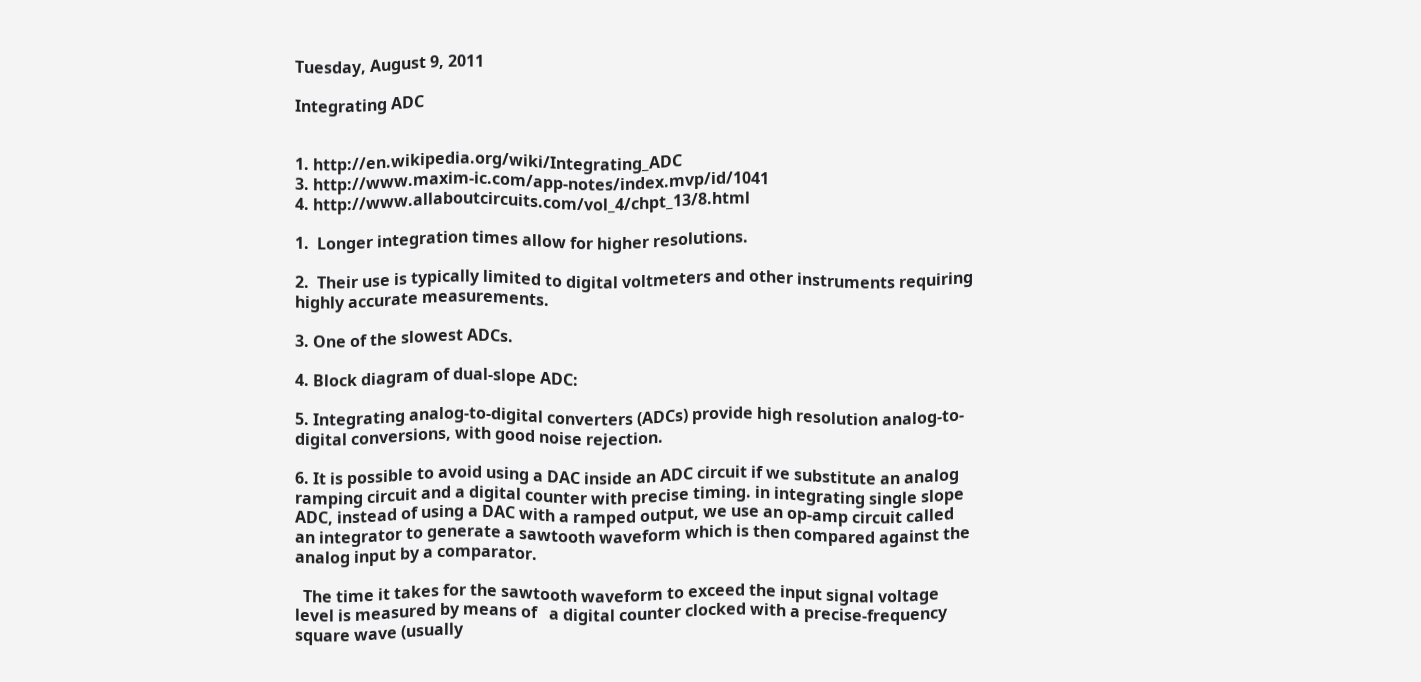Tuesday, August 9, 2011

Integrating ADC


1. http://en.wikipedia.org/wiki/Integrating_ADC
3. http://www.maxim-ic.com/app-notes/index.mvp/id/1041
4. http://www.allaboutcircuits.com/vol_4/chpt_13/8.html

1.  Longer integration times allow for higher resolutions.

2.  Their use is typically limited to digital voltmeters and other instruments requiring highly accurate measurements.

3. One of the slowest ADCs.

4. Block diagram of dual-slope ADC:

5. Integrating analog-to-digital converters (ADCs) provide high resolution analog-to-digital conversions, with good noise rejection.

6. It is possible to avoid using a DAC inside an ADC circuit if we substitute an analog ramping circuit and a digital counter with precise timing. in integrating single slope ADC, instead of using a DAC with a ramped output, we use an op-amp circuit called an integrator to generate a sawtooth waveform which is then compared against the analog input by a comparator.

  The time it takes for the sawtooth waveform to exceed the input signal voltage level is measured by means of   a digital counter clocked with a precise-frequency square wave (usually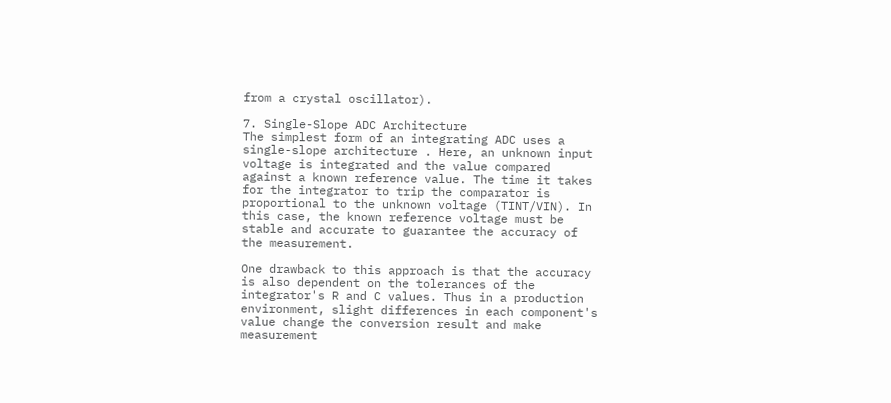from a crystal oscillator).

7. Single-Slope ADC Architecture
The simplest form of an integrating ADC uses a single-slope architecture . Here, an unknown input voltage is integrated and the value compared against a known reference value. The time it takes for the integrator to trip the comparator is proportional to the unknown voltage (TINT/VIN). In this case, the known reference voltage must be stable and accurate to guarantee the accuracy of the measurement.

One drawback to this approach is that the accuracy is also dependent on the tolerances of the integrator's R and C values. Thus in a production environment, slight differences in each component's value change the conversion result and make measurement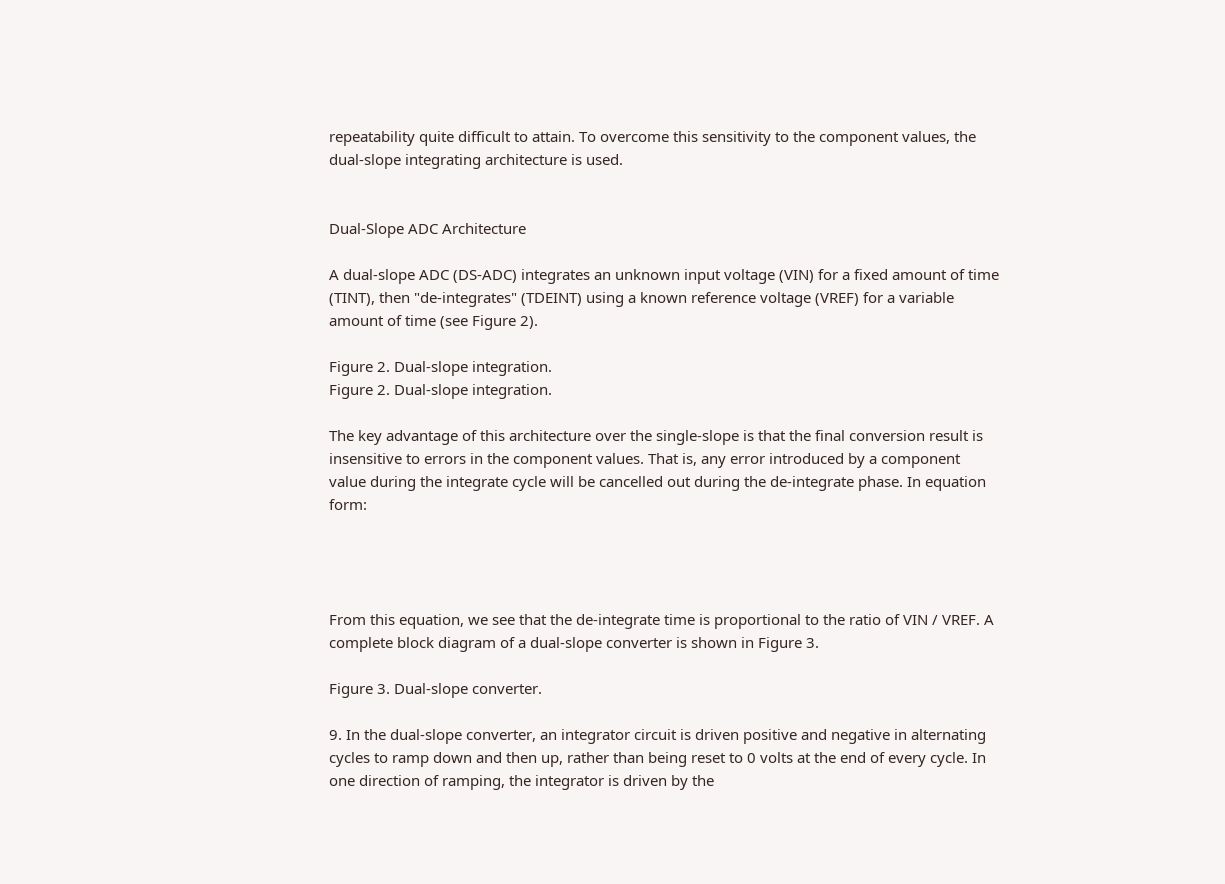repeatability quite difficult to attain. To overcome this sensitivity to the component values, the dual-slope integrating architecture is used.


Dual-Slope ADC Architecture

A dual-slope ADC (DS-ADC) integrates an unknown input voltage (VIN) for a fixed amount of time (TINT), then "de-integrates" (TDEINT) using a known reference voltage (VREF) for a variable amount of time (see Figure 2).

Figure 2. Dual-slope integration.
Figure 2. Dual-slope integration.

The key advantage of this architecture over the single-slope is that the final conversion result is insensitive to errors in the component values. That is, any error introduced by a component value during the integrate cycle will be cancelled out during the de-integrate phase. In equation form:




From this equation, we see that the de-integrate time is proportional to the ratio of VIN / VREF. A complete block diagram of a dual-slope converter is shown in Figure 3.

Figure 3. Dual-slope converter.

9. In the dual-slope converter, an integrator circuit is driven positive and negative in alternating cycles to ramp down and then up, rather than being reset to 0 volts at the end of every cycle. In one direction of ramping, the integrator is driven by the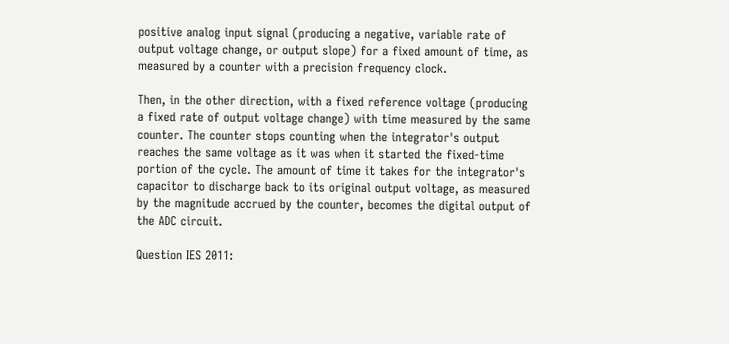positive analog input signal (producing a negative, variable rate of output voltage change, or output slope) for a fixed amount of time, as measured by a counter with a precision frequency clock.

Then, in the other direction, with a fixed reference voltage (producing a fixed rate of output voltage change) with time measured by the same counter. The counter stops counting when the integrator's output reaches the same voltage as it was when it started the fixed-time portion of the cycle. The amount of time it takes for the integrator's capacitor to discharge back to its original output voltage, as measured by the magnitude accrued by the counter, becomes the digital output of the ADC circuit.

Question IES 2011: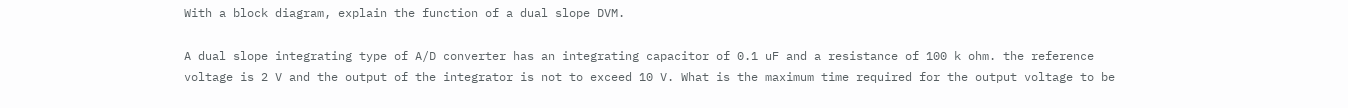With a block diagram, explain the function of a dual slope DVM.

A dual slope integrating type of A/D converter has an integrating capacitor of 0.1 uF and a resistance of 100 k ohm. the reference voltage is 2 V and the output of the integrator is not to exceed 10 V. What is the maximum time required for the output voltage to be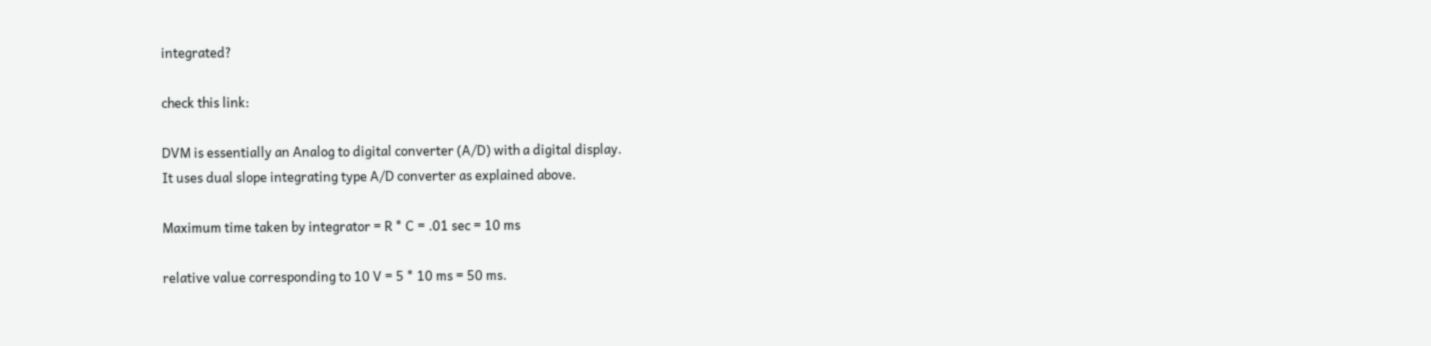integrated?

check this link:

DVM is essentially an Analog to digital converter (A/D) with a digital display.
It uses dual slope integrating type A/D converter as explained above.

Maximum time taken by integrator = R * C = .01 sec = 10 ms

relative value corresponding to 10 V = 5 * 10 ms = 50 ms.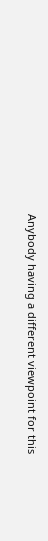Anybody having a different viewpoint for this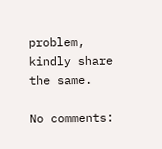problem, kindly share the same.

No comments: